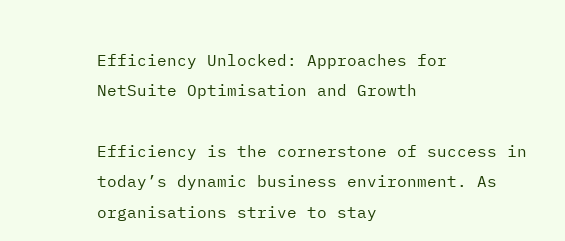Efficiency Unlocked: Approaches for NetSuite Optimisation and Growth

Efficiency is the cornerstone of success in today’s dynamic business environment. As organisations strive to stay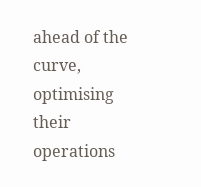ahead of the curve, optimising their operations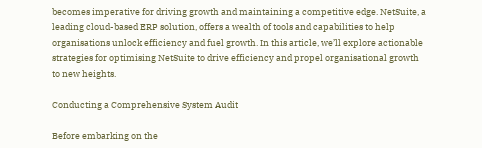becomes imperative for driving growth and maintaining a competitive edge. NetSuite, a leading cloud-based ERP solution, offers a wealth of tools and capabilities to help organisations unlock efficiency and fuel growth. In this article, we’ll explore actionable strategies for optimising NetSuite to drive efficiency and propel organisational growth to new heights.

Conducting a Comprehensive System Audit

Before embarking on the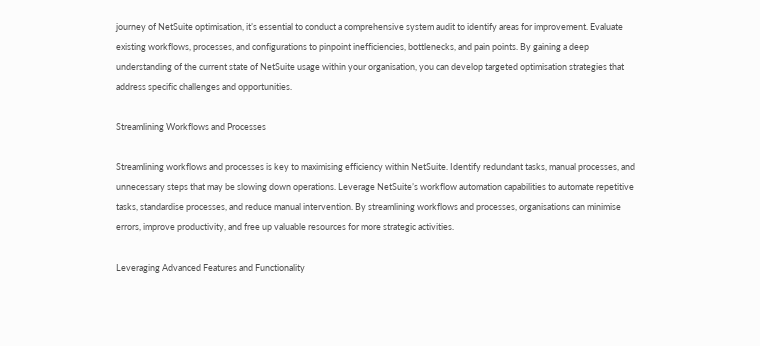journey of NetSuite optimisation, it’s essential to conduct a comprehensive system audit to identify areas for improvement. Evaluate existing workflows, processes, and configurations to pinpoint inefficiencies, bottlenecks, and pain points. By gaining a deep understanding of the current state of NetSuite usage within your organisation, you can develop targeted optimisation strategies that address specific challenges and opportunities.

Streamlining Workflows and Processes

Streamlining workflows and processes is key to maximising efficiency within NetSuite. Identify redundant tasks, manual processes, and unnecessary steps that may be slowing down operations. Leverage NetSuite’s workflow automation capabilities to automate repetitive tasks, standardise processes, and reduce manual intervention. By streamlining workflows and processes, organisations can minimise errors, improve productivity, and free up valuable resources for more strategic activities.

Leveraging Advanced Features and Functionality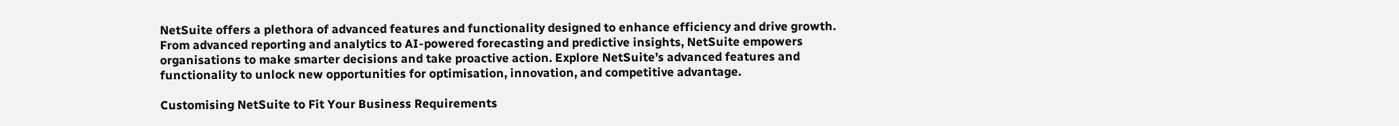NetSuite offers a plethora of advanced features and functionality designed to enhance efficiency and drive growth. From advanced reporting and analytics to AI-powered forecasting and predictive insights, NetSuite empowers organisations to make smarter decisions and take proactive action. Explore NetSuite’s advanced features and functionality to unlock new opportunities for optimisation, innovation, and competitive advantage.

Customising NetSuite to Fit Your Business Requirements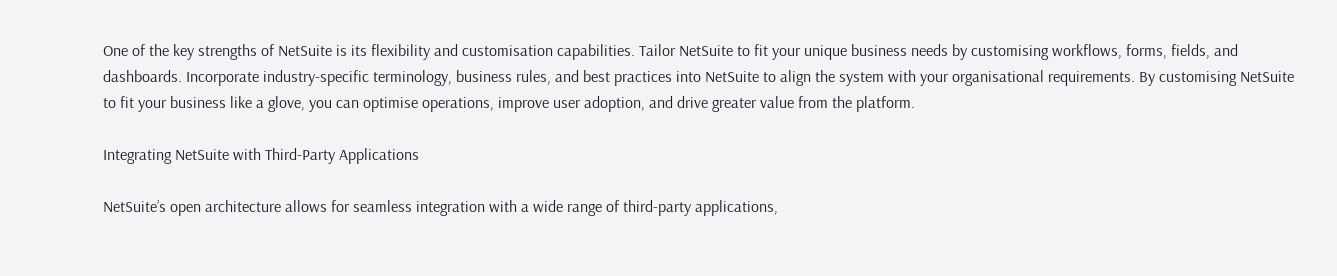One of the key strengths of NetSuite is its flexibility and customisation capabilities. Tailor NetSuite to fit your unique business needs by customising workflows, forms, fields, and dashboards. Incorporate industry-specific terminology, business rules, and best practices into NetSuite to align the system with your organisational requirements. By customising NetSuite to fit your business like a glove, you can optimise operations, improve user adoption, and drive greater value from the platform.

Integrating NetSuite with Third-Party Applications

NetSuite’s open architecture allows for seamless integration with a wide range of third-party applications,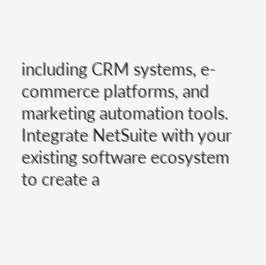including CRM systems, e-commerce platforms, and marketing automation tools. Integrate NetSuite with your existing software ecosystem to create a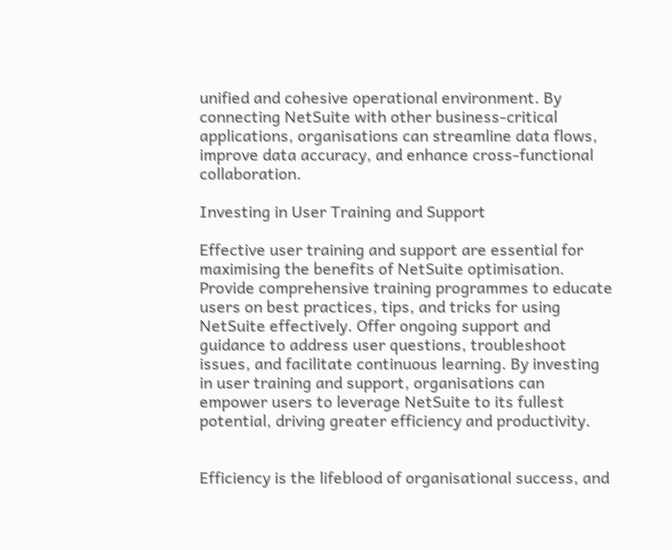unified and cohesive operational environment. By connecting NetSuite with other business-critical applications, organisations can streamline data flows, improve data accuracy, and enhance cross-functional collaboration.

Investing in User Training and Support

Effective user training and support are essential for maximising the benefits of NetSuite optimisation. Provide comprehensive training programmes to educate users on best practices, tips, and tricks for using NetSuite effectively. Offer ongoing support and guidance to address user questions, troubleshoot issues, and facilitate continuous learning. By investing in user training and support, organisations can empower users to leverage NetSuite to its fullest potential, driving greater efficiency and productivity.


Efficiency is the lifeblood of organisational success, and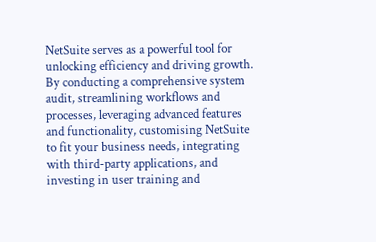NetSuite serves as a powerful tool for unlocking efficiency and driving growth. By conducting a comprehensive system audit, streamlining workflows and processes, leveraging advanced features and functionality, customising NetSuite to fit your business needs, integrating with third-party applications, and investing in user training and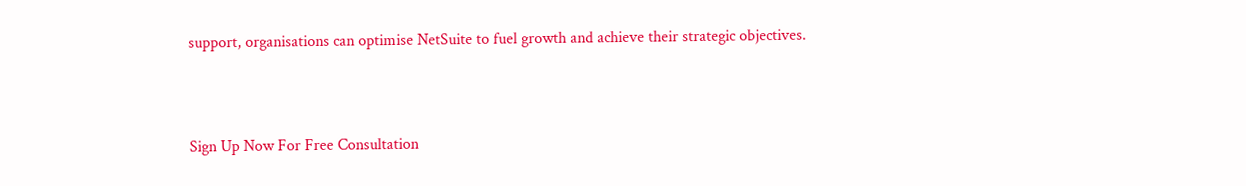support, organisations can optimise NetSuite to fuel growth and achieve their strategic objectives.



Sign Up Now For Free Consultation